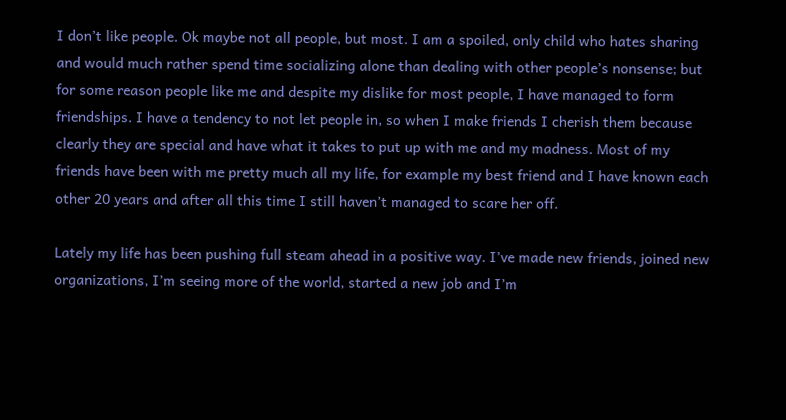I don’t like people. Ok maybe not all people, but most. I am a spoiled, only child who hates sharing and would much rather spend time socializing alone than dealing with other people’s nonsense; but for some reason people like me and despite my dislike for most people, I have managed to form friendships. I have a tendency to not let people in, so when I make friends I cherish them because clearly they are special and have what it takes to put up with me and my madness. Most of my friends have been with me pretty much all my life, for example my best friend and I have known each other 20 years and after all this time I still haven’t managed to scare her off.

Lately my life has been pushing full steam ahead in a positive way. I’ve made new friends, joined new organizations, I’m seeing more of the world, started a new job and I’m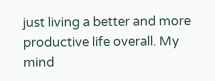just living a better and more productive life overall. My mind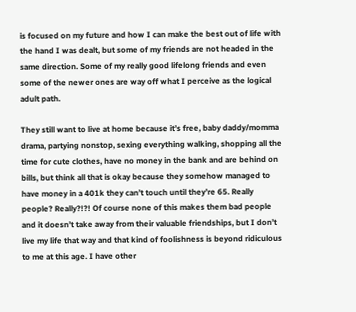is focused on my future and how I can make the best out of life with the hand I was dealt, but some of my friends are not headed in the same direction. Some of my really good lifelong friends and even some of the newer ones are way off what I perceive as the logical adult path.

They still want to live at home because it’s free, baby daddy/momma drama, partying nonstop, sexing everything walking, shopping all the time for cute clothes, have no money in the bank and are behind on bills, but think all that is okay because they somehow managed to have money in a 401k they can’t touch until they’re 65. Really people? Really?!?! Of course none of this makes them bad people and it doesn’t take away from their valuable friendships, but I don’t live my life that way and that kind of foolishness is beyond ridiculous to me at this age. I have other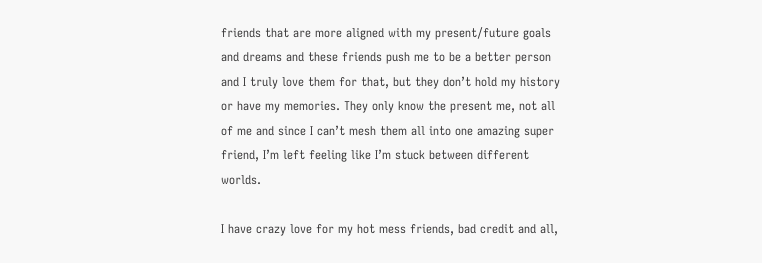friends that are more aligned with my present/future goals and dreams and these friends push me to be a better person and I truly love them for that, but they don’t hold my history or have my memories. They only know the present me, not all of me and since I can’t mesh them all into one amazing super friend, I’m left feeling like I’m stuck between different worlds.

I have crazy love for my hot mess friends, bad credit and all,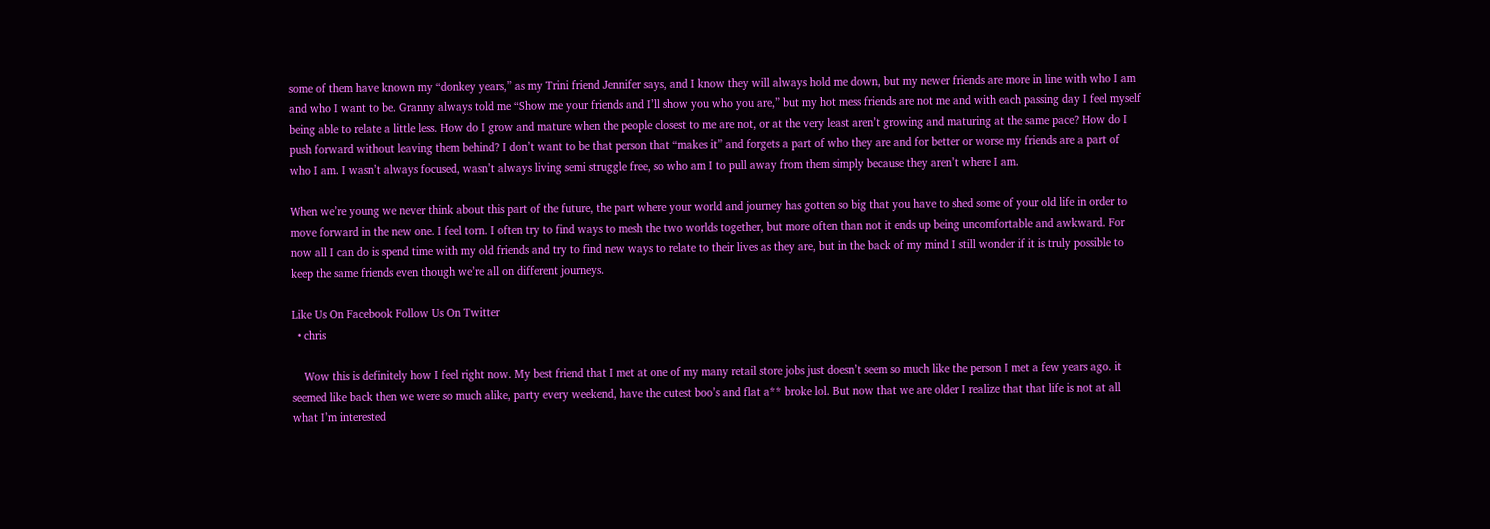some of them have known my “donkey years,” as my Trini friend Jennifer says, and I know they will always hold me down, but my newer friends are more in line with who I am and who I want to be. Granny always told me “Show me your friends and I’ll show you who you are,” but my hot mess friends are not me and with each passing day I feel myself being able to relate a little less. How do I grow and mature when the people closest to me are not, or at the very least aren’t growing and maturing at the same pace? How do I push forward without leaving them behind? I don’t want to be that person that “makes it” and forgets a part of who they are and for better or worse my friends are a part of who I am. I wasn’t always focused, wasn’t always living semi struggle free, so who am I to pull away from them simply because they aren’t where I am.

When we’re young we never think about this part of the future, the part where your world and journey has gotten so big that you have to shed some of your old life in order to move forward in the new one. I feel torn. I often try to find ways to mesh the two worlds together, but more often than not it ends up being uncomfortable and awkward. For now all I can do is spend time with my old friends and try to find new ways to relate to their lives as they are, but in the back of my mind I still wonder if it is truly possible to keep the same friends even though we’re all on different journeys.

Like Us On Facebook Follow Us On Twitter
  • chris

    Wow this is definitely how I feel right now. My best friend that I met at one of my many retail store jobs just doesn’t seem so much like the person I met a few years ago. it seemed like back then we were so much alike, party every weekend, have the cutest boo’s and flat a** broke lol. But now that we are older I realize that that life is not at all what I’m interested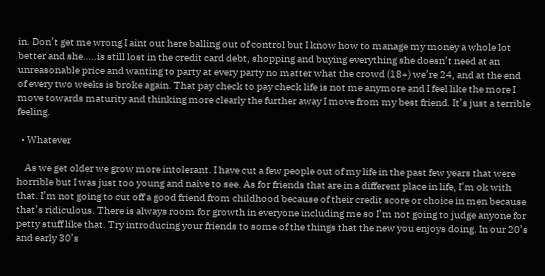in. Don’t get me wrong I aint out here balling out of control but I know how to manage my money a whole lot better and she…..is still lost in the credit card debt, shopping and buying everything she doesn’t need at an unreasonable price and wanting to party at every party no matter what the crowd (18+) we’re 24, and at the end of every two weeks is broke again. That pay check to pay check life is not me anymore and I feel like the more I move towards maturity and thinking more clearly the further away I move from my best friend. It’s just a terrible feeling.

  • Whatever

    As we get older we grow more intolerant. I have cut a few people out of my life in the past few years that were horrible but I was just too young and naive to see. As for friends that are in a different place in life, I’m ok with that. I’m not going to cut off a good friend from childhood because of their credit score or choice in men because that’s ridiculous. There is always room for growth in everyone including me so I’m not going to judge anyone for petty stuff like that. Try introducing your friends to some of the things that the new you enjoys doing. In our 20’s and early 30’s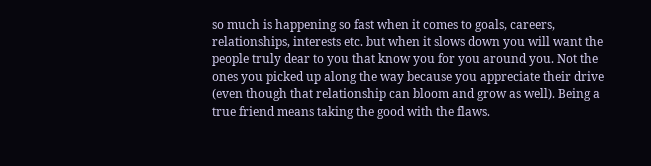so much is happening so fast when it comes to goals, careers, relationships, interests etc. but when it slows down you will want the people truly dear to you that know you for you around you. Not the ones you picked up along the way because you appreciate their drive (even though that relationship can bloom and grow as well). Being a true friend means taking the good with the flaws.